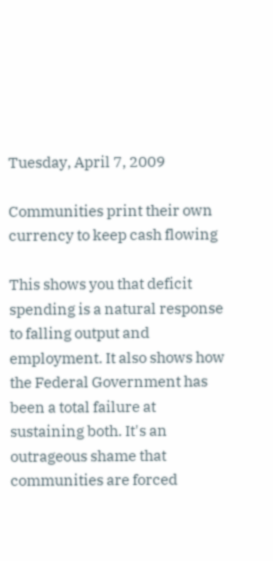Tuesday, April 7, 2009

Communities print their own currency to keep cash flowing

This shows you that deficit spending is a natural response to falling output and employment. It also shows how the Federal Government has been a total failure at sustaining both. It's an outrageous shame that communities are forced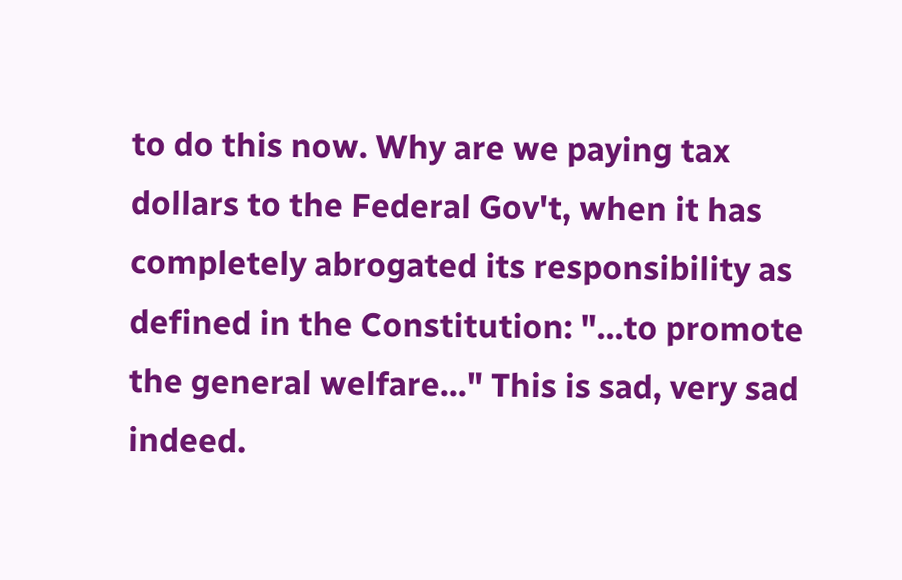to do this now. Why are we paying tax dollars to the Federal Gov't, when it has completely abrogated its responsibility as defined in the Constitution: "...to promote the general welfare..." This is sad, very sad indeed.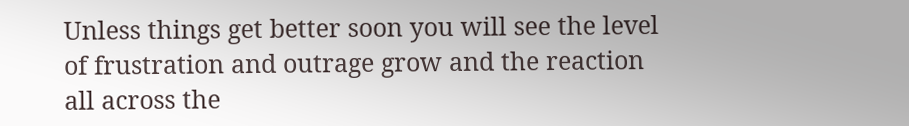Unless things get better soon you will see the level of frustration and outrage grow and the reaction all across the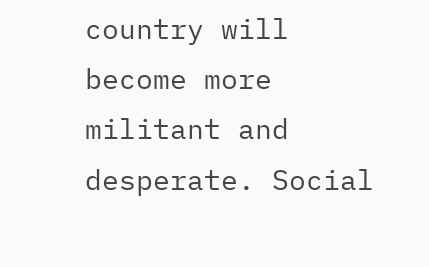country will become more militant and desperate. Social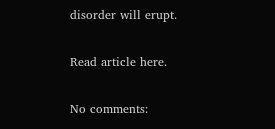disorder will erupt.

Read article here.

No comments: